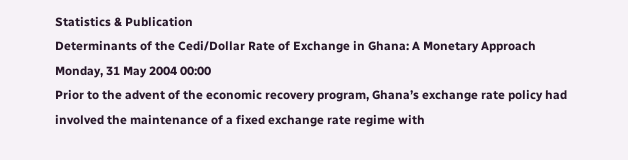Statistics & Publication
Determinants of the Cedi/Dollar Rate of Exchange in Ghana: A Monetary Approach
Monday, 31 May 2004 00:00
Prior to the advent of the economic recovery program, Ghana’s exchange rate policy had involved the maintenance of a fixed exchange rate regime with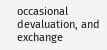occasional devaluation, and
exchange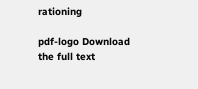rationing

pdf-logo Download the full text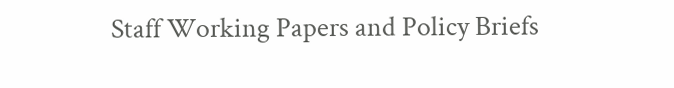Staff Working Papers and Policy Briefs